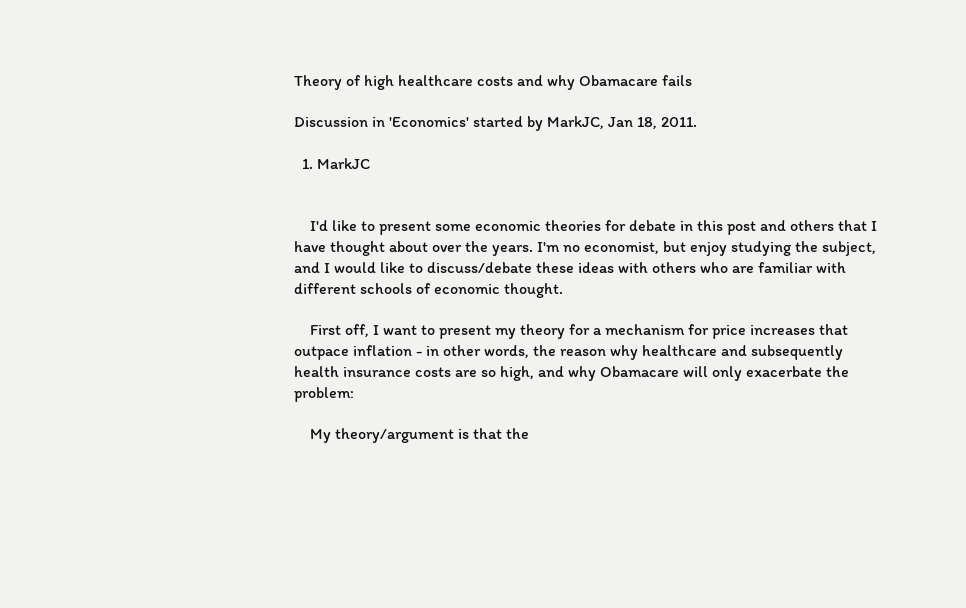Theory of high healthcare costs and why Obamacare fails

Discussion in 'Economics' started by MarkJC, Jan 18, 2011.

  1. MarkJC


    I'd like to present some economic theories for debate in this post and others that I have thought about over the years. I'm no economist, but enjoy studying the subject, and I would like to discuss/debate these ideas with others who are familiar with different schools of economic thought.

    First off, I want to present my theory for a mechanism for price increases that outpace inflation - in other words, the reason why healthcare and subsequently health insurance costs are so high, and why Obamacare will only exacerbate the problem:

    My theory/argument is that the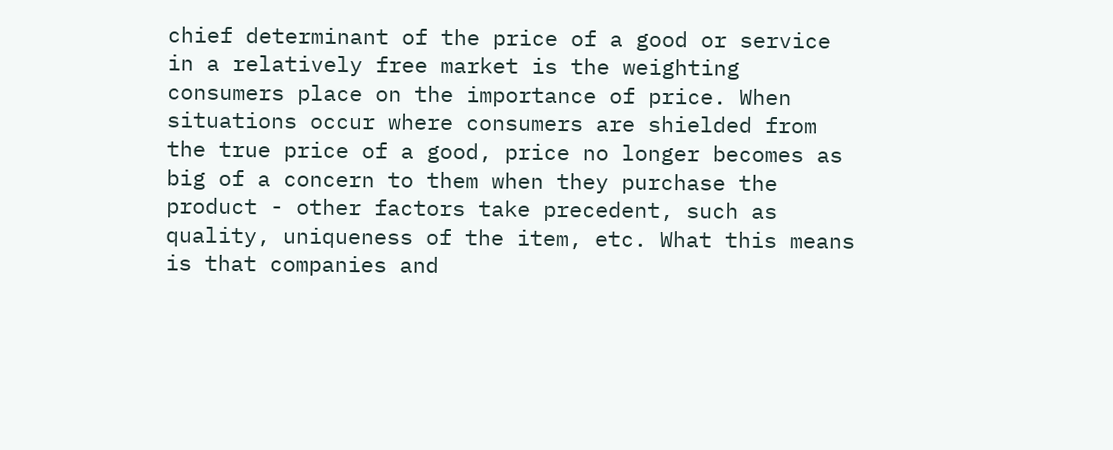chief determinant of the price of a good or service in a relatively free market is the weighting consumers place on the importance of price. When situations occur where consumers are shielded from the true price of a good, price no longer becomes as big of a concern to them when they purchase the product - other factors take precedent, such as quality, uniqueness of the item, etc. What this means is that companies and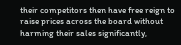their competitors then have free reign to raise prices across the board without harming their sales significantly,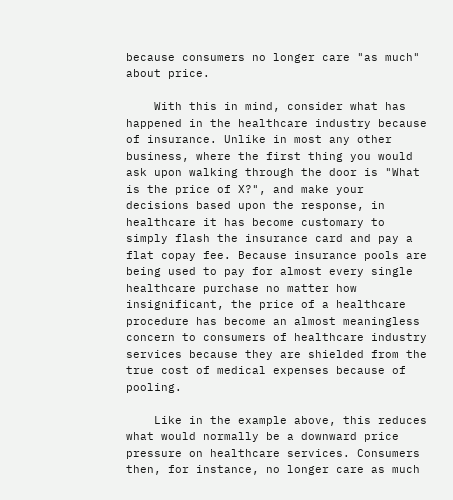because consumers no longer care "as much" about price.

    With this in mind, consider what has happened in the healthcare industry because of insurance. Unlike in most any other business, where the first thing you would ask upon walking through the door is "What is the price of X?", and make your decisions based upon the response, in healthcare it has become customary to simply flash the insurance card and pay a flat copay fee. Because insurance pools are being used to pay for almost every single healthcare purchase no matter how insignificant, the price of a healthcare procedure has become an almost meaningless concern to consumers of healthcare industry services because they are shielded from the true cost of medical expenses because of pooling.

    Like in the example above, this reduces what would normally be a downward price pressure on healthcare services. Consumers then, for instance, no longer care as much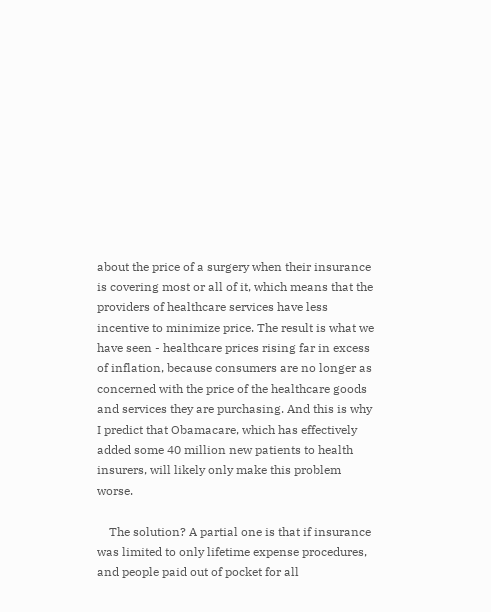about the price of a surgery when their insurance is covering most or all of it, which means that the providers of healthcare services have less incentive to minimize price. The result is what we have seen - healthcare prices rising far in excess of inflation, because consumers are no longer as concerned with the price of the healthcare goods and services they are purchasing. And this is why I predict that Obamacare, which has effectively added some 40 million new patients to health insurers, will likely only make this problem worse.

    The solution? A partial one is that if insurance was limited to only lifetime expense procedures, and people paid out of pocket for all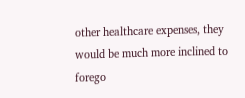other healthcare expenses, they would be much more inclined to forego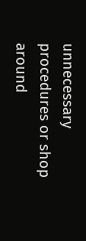unnecessary procedures or shop around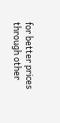for better prices through other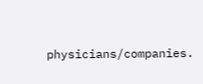physicians/companies.